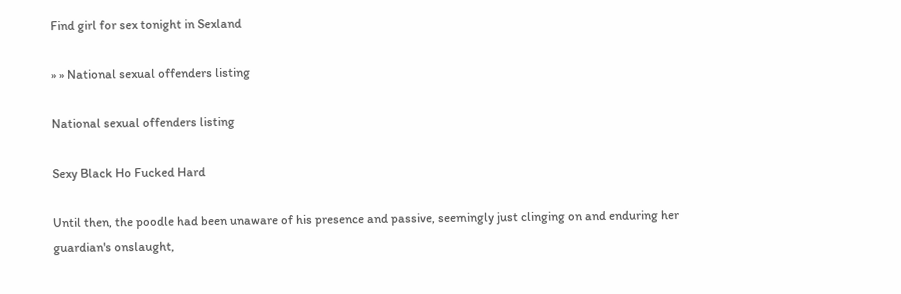Find girl for sex tonight in Sexland

» » National sexual offenders listing

National sexual offenders listing

Sexy Black Ho Fucked Hard

Until then, the poodle had been unaware of his presence and passive, seemingly just clinging on and enduring her guardian's onslaught,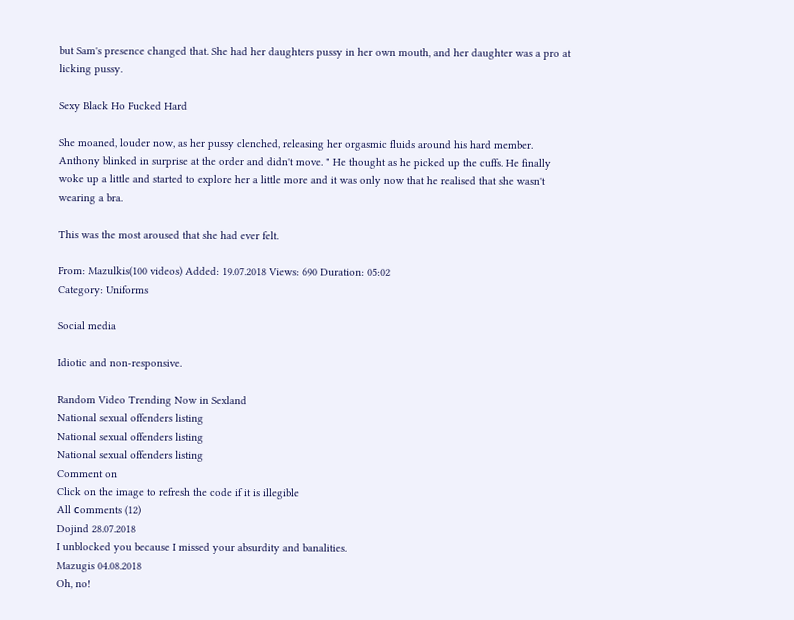but Sam's presence changed that. She had her daughters pussy in her own mouth, and her daughter was a pro at licking pussy.

Sexy Black Ho Fucked Hard

She moaned, louder now, as her pussy clenched, releasing her orgasmic fluids around his hard member. Anthony blinked in surprise at the order and didn't move. " He thought as he picked up the cuffs. He finally woke up a little and started to explore her a little more and it was only now that he realised that she wasn't wearing a bra.

This was the most aroused that she had ever felt.

From: Mazulkis(100 videos) Added: 19.07.2018 Views: 690 Duration: 05:02
Category: Uniforms

Social media

Idiotic and non-responsive.

Random Video Trending Now in Sexland
National sexual offenders listing
National sexual offenders listing
National sexual offenders listing
Comment on
Click on the image to refresh the code if it is illegible
All сomments (12)
Dojind 28.07.2018
I unblocked you because I missed your absurdity and banalities.
Mazugis 04.08.2018
Oh, no!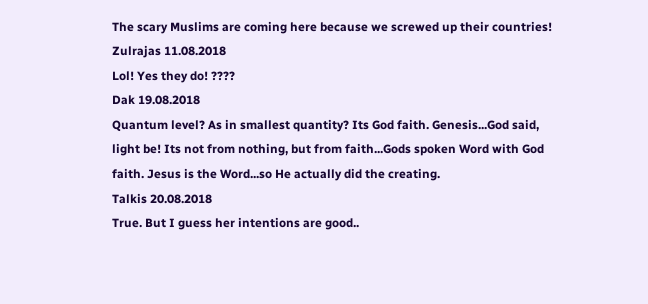The scary Muslims are coming here because we screwed up their countries!
Zulrajas 11.08.2018
Lol! Yes they do! ????
Dak 19.08.2018
Quantum level? As in smallest quantity? Its God faith. Genesis...God said, light be! Its not from nothing, but from faith...Gods spoken Word with God faith. Jesus is the Word...so He actually did the creating.
Talkis 20.08.2018
True. But I guess her intentions are good..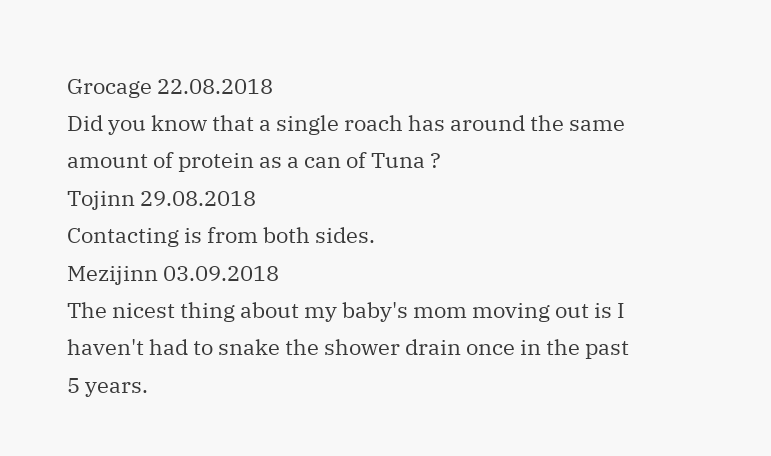Grocage 22.08.2018
Did you know that a single roach has around the same amount of protein as a can of Tuna ?
Tojinn 29.08.2018
Contacting is from both sides.
Mezijinn 03.09.2018
The nicest thing about my baby's mom moving out is I haven't had to snake the shower drain once in the past 5 years.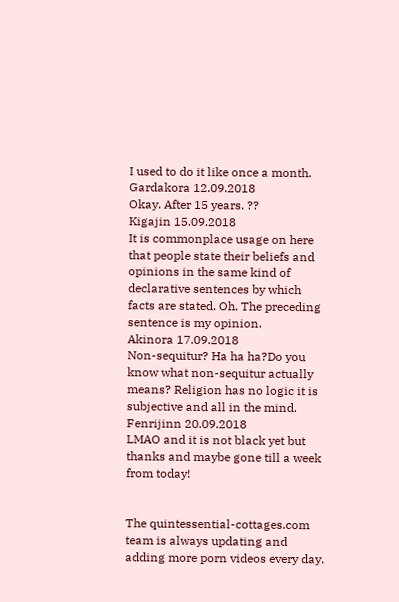I used to do it like once a month.
Gardakora 12.09.2018
Okay. After 15 years. ??
Kigajin 15.09.2018
It is commonplace usage on here that people state their beliefs and opinions in the same kind of declarative sentences by which facts are stated. Oh. The preceding sentence is my opinion.
Akinora 17.09.2018
Non-sequitur? Ha ha ha?Do you know what non-sequitur actually means? Religion has no logic it is subjective and all in the mind.
Fenrijinn 20.09.2018
LMAO and it is not black yet but thanks and maybe gone till a week from today!


The quintessential-cottages.com team is always updating and adding more porn videos every day.